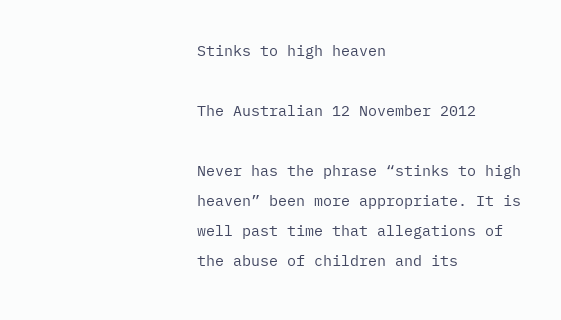Stinks to high heaven

The Australian 12 November 2012

Never has the phrase “stinks to high heaven” been more appropriate. It is well past time that allegations of the abuse of children and its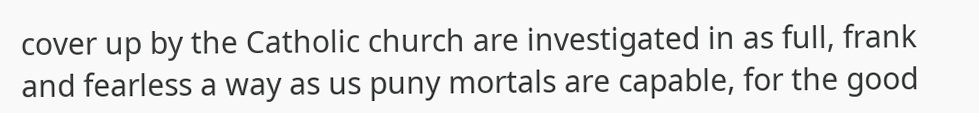cover up by the Catholic church are investigated in as full, frank and fearless a way as us puny mortals are capable, for the good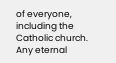of everyone, including the Catholic church. Any eternal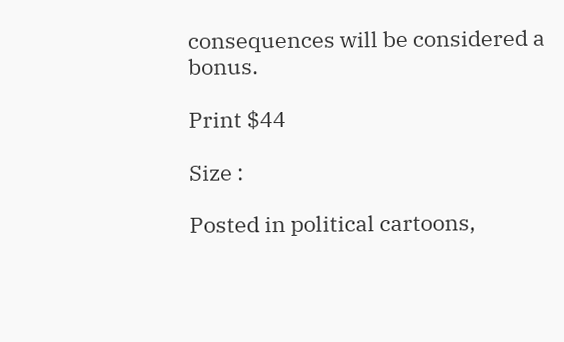consequences will be considered a bonus.

Print $44

Size :

Posted in political cartoons,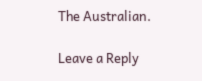The Australian.

Leave a Reply